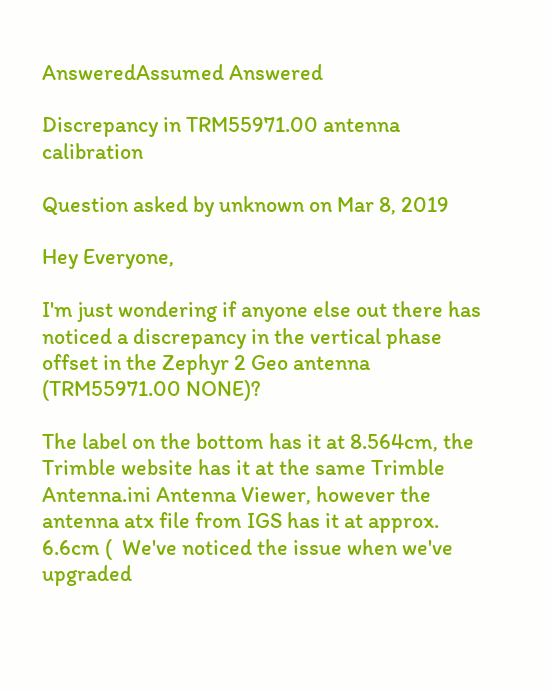AnsweredAssumed Answered

Discrepancy in TRM55971.00 antenna calibration

Question asked by unknown on Mar 8, 2019

Hey Everyone,

I'm just wondering if anyone else out there has noticed a discrepancy in the vertical phase offset in the Zephyr 2 Geo antenna (TRM55971.00 NONE)?

The label on the bottom has it at 8.564cm, the Trimble website has it at the same Trimble Antenna.ini Antenna Viewer, however the antenna atx file from IGS has it at approx. 6.6cm (  We've noticed the issue when we've upgraded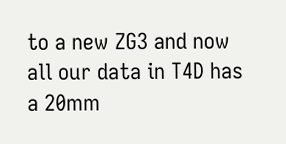to a new ZG3 and now all our data in T4D has a 20mm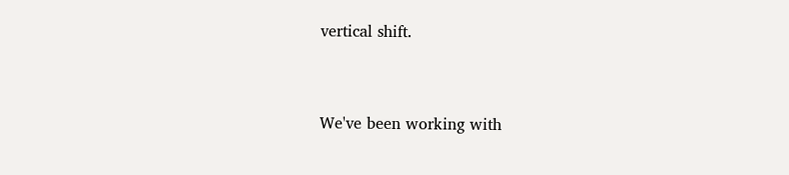vertical shift.


We've been working with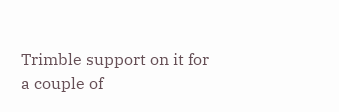Trimble support on it for a couple of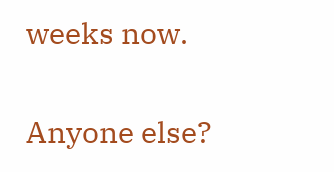weeks now.


Anyone else?